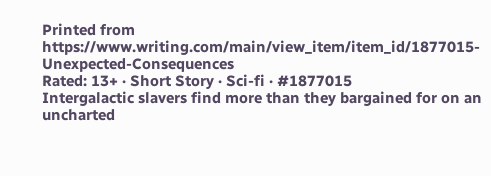Printed from https://www.writing.com/main/view_item/item_id/1877015-Unexpected-Consequences
Rated: 13+ · Short Story · Sci-fi · #1877015
Intergalactic slavers find more than they bargained for on an uncharted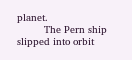planet.
         The Pern ship slipped into orbit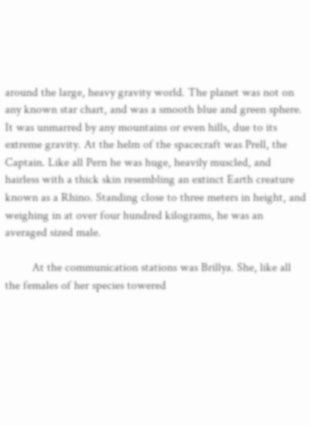around the large, heavy gravity world. The planet was not on any known star chart, and was a smooth blue and green sphere. It was unmarred by any mountains or even hills, due to its extreme gravity. At the helm of the spacecraft was Prell, the Captain. Like all Pern he was huge, heavily muscled, and hairless with a thick skin resembling an extinct Earth creature known as a Rhino. Standing close to three meters in height, and weighing in at over four hundred kilograms, he was an averaged sized male.

         At the communication stations was Brillya. She, like all the females of her species towered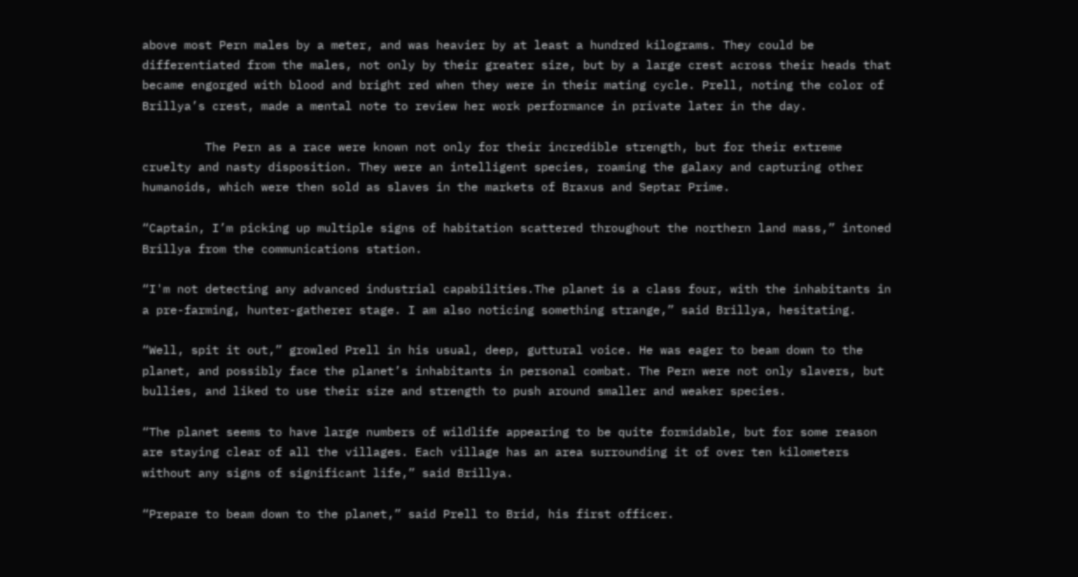above most Pern males by a meter, and was heavier by at least a hundred kilograms. They could be differentiated from the males, not only by their greater size, but by a large crest across their heads that became engorged with blood and bright red when they were in their mating cycle. Prell, noting the color of Brillya’s crest, made a mental note to review her work performance in private later in the day.

         The Pern as a race were known not only for their incredible strength, but for their extreme cruelty and nasty disposition. They were an intelligent species, roaming the galaxy and capturing other humanoids, which were then sold as slaves in the markets of Braxus and Septar Prime.

“Captain, I’m picking up multiple signs of habitation scattered throughout the northern land mass,” intoned Brillya from the communications station.

“I'm not detecting any advanced industrial capabilities.The planet is a class four, with the inhabitants in a pre-farming, hunter-gatherer stage. I am also noticing something strange,” said Brillya, hesitating.

“Well, spit it out,” growled Prell in his usual, deep, guttural voice. He was eager to beam down to the planet, and possibly face the planet’s inhabitants in personal combat. The Pern were not only slavers, but bullies, and liked to use their size and strength to push around smaller and weaker species.

“The planet seems to have large numbers of wildlife appearing to be quite formidable, but for some reason are staying clear of all the villages. Each village has an area surrounding it of over ten kilometers without any signs of significant life,” said Brillya.

“Prepare to beam down to the planet,” said Prell to Brid, his first officer.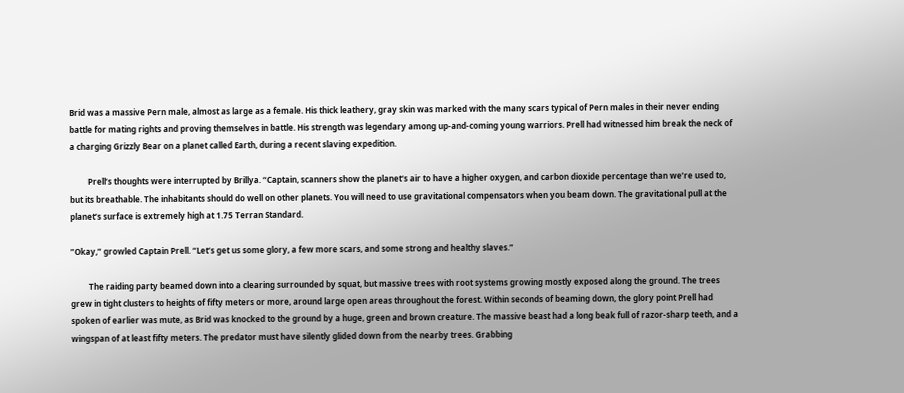Brid was a massive Pern male, almost as large as a female. His thick leathery, gray skin was marked with the many scars typical of Pern males in their never ending battle for mating rights and proving themselves in battle. His strength was legendary among up-and-coming young warriors. Prell had witnessed him break the neck of a charging Grizzly Bear on a planet called Earth, during a recent slaving expedition.

         Prell’s thoughts were interrupted by Brillya. “Captain, scanners show the planet‘s air to have a higher oxygen, and carbon dioxide percentage than we’re used to, but its breathable. The inhabitants should do well on other planets. You will need to use gravitational compensators when you beam down. The gravitational pull at the planet’s surface is extremely high at 1.75 Terran Standard.

”Okay,” growled Captain Prell. “Let’s get us some glory, a few more scars, and some strong and healthy slaves.”

         The raiding party beamed down into a clearing surrounded by squat, but massive trees with root systems growing mostly exposed along the ground. The trees grew in tight clusters to heights of fifty meters or more, around large open areas throughout the forest. Within seconds of beaming down, the glory point Prell had spoken of earlier was mute, as Brid was knocked to the ground by a huge, green and brown creature. The massive beast had a long beak full of razor-sharp teeth, and a wingspan of at least fifty meters. The predator must have silently glided down from the nearby trees. Grabbing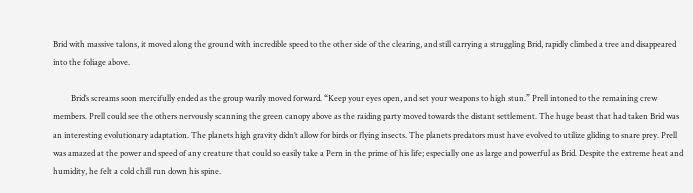Brid with massive talons, it moved along the ground with incredible speed to the other side of the clearing, and still carrying a struggling Brid, rapidly climbed a tree and disappeared into the foliage above.

         Brid’s screams soon mercifully ended as the group warily moved forward. “Keep your eyes open, and set your weapons to high stun.” Prell intoned to the remaining crew members. Prell could see the others nervously scanning the green canopy above as the raiding party moved towards the distant settlement. The huge beast that had taken Brid was an interesting evolutionary adaptation. The planets high gravity didn’t allow for birds or flying insects. The planets predators must have evolved to utilize gliding to snare prey. Prell was amazed at the power and speed of any creature that could so easily take a Pern in the prime of his life; especially one as large and powerful as Brid. Despite the extreme heat and humidity, he felt a cold chill run down his spine.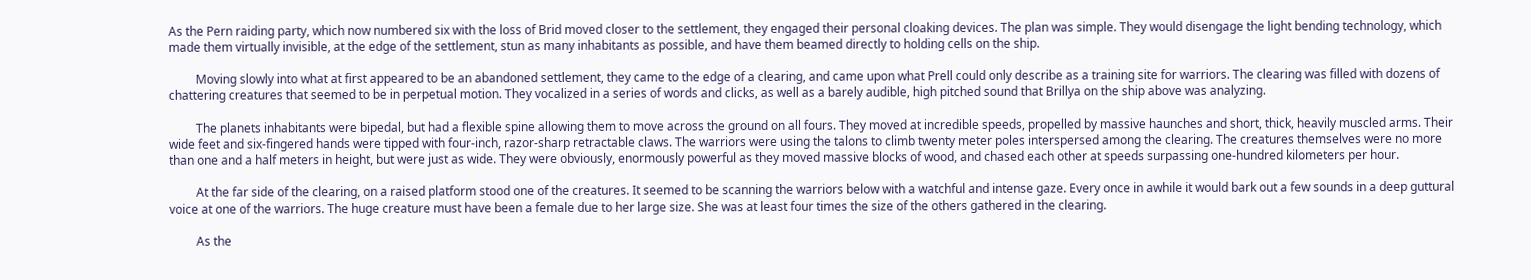As the Pern raiding party, which now numbered six with the loss of Brid moved closer to the settlement, they engaged their personal cloaking devices. The plan was simple. They would disengage the light bending technology, which made them virtually invisible, at the edge of the settlement, stun as many inhabitants as possible, and have them beamed directly to holding cells on the ship.

         Moving slowly into what at first appeared to be an abandoned settlement, they came to the edge of a clearing, and came upon what Prell could only describe as a training site for warriors. The clearing was filled with dozens of chattering creatures that seemed to be in perpetual motion. They vocalized in a series of words and clicks, as well as a barely audible, high pitched sound that Brillya on the ship above was analyzing.

         The planets inhabitants were bipedal, but had a flexible spine allowing them to move across the ground on all fours. They moved at incredible speeds, propelled by massive haunches and short, thick, heavily muscled arms. Their wide feet and six-fingered hands were tipped with four-inch, razor-sharp retractable claws. The warriors were using the talons to climb twenty meter poles interspersed among the clearing. The creatures themselves were no more than one and a half meters in height, but were just as wide. They were obviously, enormously powerful as they moved massive blocks of wood, and chased each other at speeds surpassing one-hundred kilometers per hour.

         At the far side of the clearing, on a raised platform stood one of the creatures. It seemed to be scanning the warriors below with a watchful and intense gaze. Every once in awhile it would bark out a few sounds in a deep guttural voice at one of the warriors. The huge creature must have been a female due to her large size. She was at least four times the size of the others gathered in the clearing.

         As the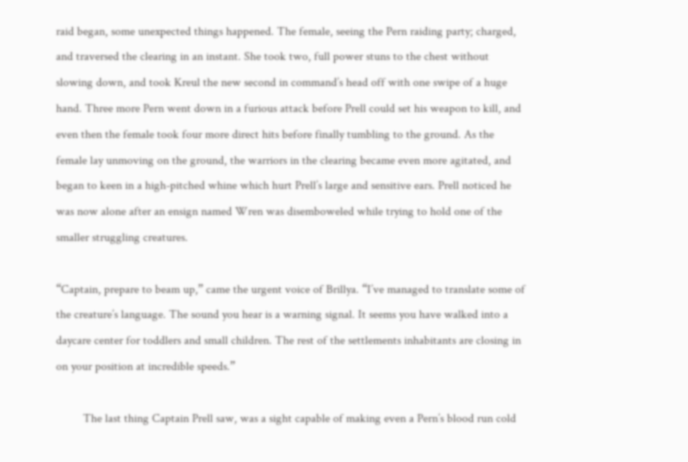raid began, some unexpected things happened. The female, seeing the Pern raiding party; charged, and traversed the clearing in an instant. She took two, full power stuns to the chest without slowing down, and took Kreul the new second in command’s head off with one swipe of a huge hand. Three more Pern went down in a furious attack before Prell could set his weapon to kill, and even then the female took four more direct hits before finally tumbling to the ground. As the female lay unmoving on the ground, the warriors in the clearing became even more agitated, and began to keen in a high-pitched whine which hurt Prell’s large and sensitive ears. Prell noticed he was now alone after an ensign named Wren was disemboweled while trying to hold one of the smaller struggling creatures.

“Captain, prepare to beam up,” came the urgent voice of Brillya. “I’ve managed to translate some of the creature’s language. The sound you hear is a warning signal. It seems you have walked into a daycare center for toddlers and small children. The rest of the settlements inhabitants are closing in on your position at incredible speeds.”

         The last thing Captain Prell saw, was a sight capable of making even a Pern’s blood run cold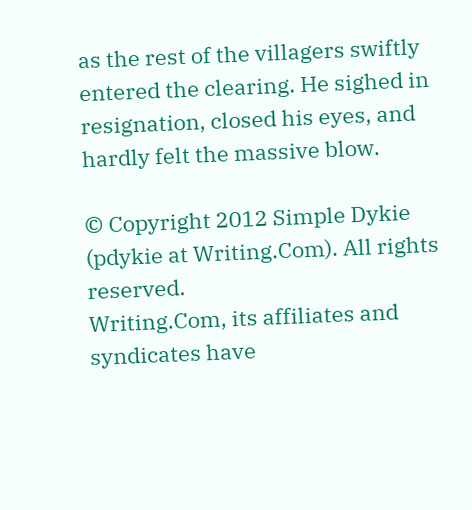as the rest of the villagers swiftly entered the clearing. He sighed in resignation, closed his eyes, and hardly felt the massive blow.

© Copyright 2012 Simple Dykie (pdykie at Writing.Com). All rights reserved.
Writing.Com, its affiliates and syndicates have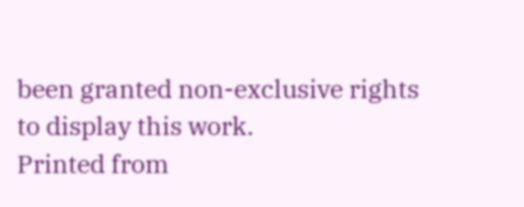been granted non-exclusive rights to display this work.
Printed from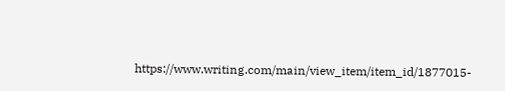https://www.writing.com/main/view_item/item_id/1877015-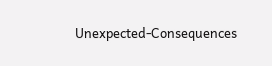Unexpected-Consequences